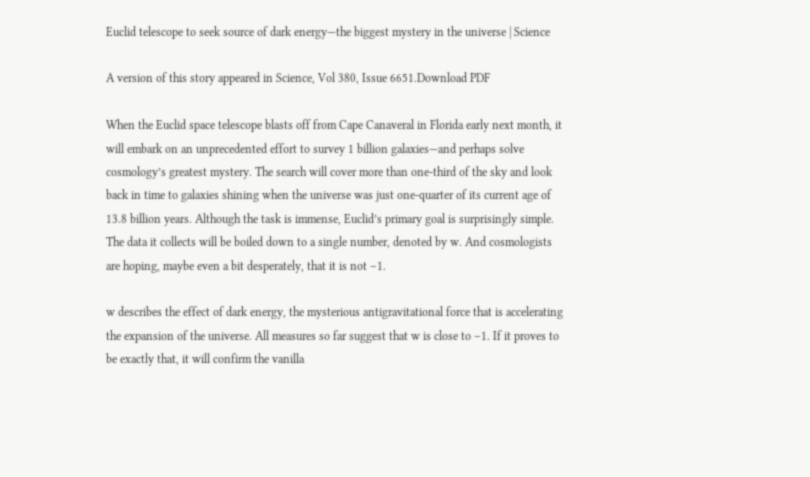Euclid telescope to seek source of dark energy—the biggest mystery in the universe | Science

A version of this story appeared in Science, Vol 380, Issue 6651.Download PDF

When the Euclid space telescope blasts off from Cape Canaveral in Florida early next month, it will embark on an unprecedented effort to survey 1 billion galaxies—and perhaps solve cosmology’s greatest mystery. The search will cover more than one-third of the sky and look back in time to galaxies shining when the universe was just one-quarter of its current age of 13.8 billion years. Although the task is immense, Euclid’s primary goal is surprisingly simple. The data it collects will be boiled down to a single number, denoted by w. And cosmologists are hoping, maybe even a bit desperately, that it is not –1.

w describes the effect of dark energy, the mysterious antigravitational force that is accelerating the expansion of the universe. All measures so far suggest that w is close to –1. If it proves to be exactly that, it will confirm the vanilla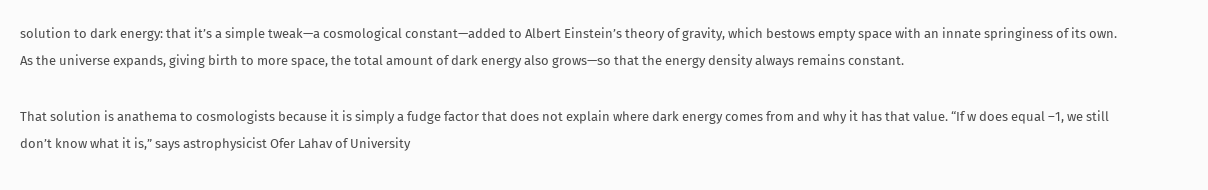solution to dark energy: that it’s a simple tweak—a cosmological constant—added to Albert Einstein’s theory of gravity, which bestows empty space with an innate springiness of its own. As the universe expands, giving birth to more space, the total amount of dark energy also grows—so that the energy density always remains constant.

That solution is anathema to cosmologists because it is simply a fudge factor that does not explain where dark energy comes from and why it has that value. “If w does equal –1, we still don’t know what it is,” says astrophysicist Ofer Lahav of University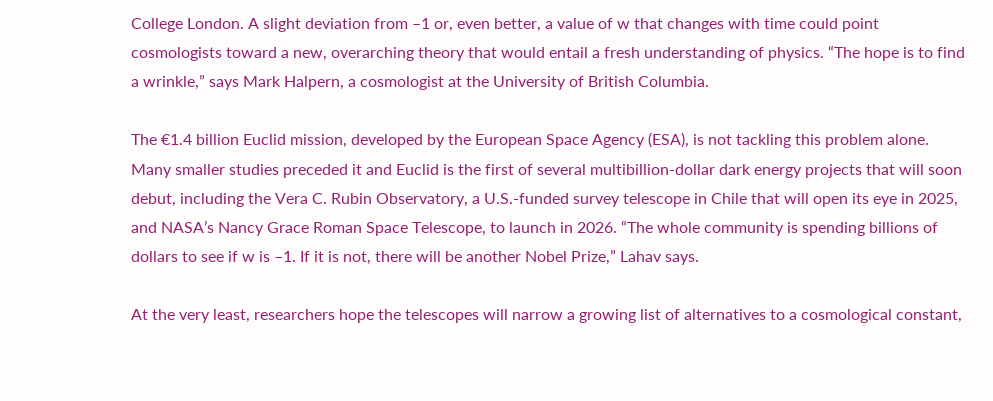College London. A slight deviation from –1 or, even better, a value of w that changes with time could point cosmologists toward a new, overarching theory that would entail a fresh understanding of physics. “The hope is to find a wrinkle,” says Mark Halpern, a cosmologist at the University of British Columbia.

The €1.4 billion Euclid mission, developed by the European Space Agency (ESA), is not tackling this problem alone. Many smaller studies preceded it and Euclid is the first of several multibillion-dollar dark energy projects that will soon debut, including the Vera C. Rubin Observatory, a U.S.-funded survey telescope in Chile that will open its eye in 2025, and NASA’s Nancy Grace Roman Space Telescope, to launch in 2026. “The whole community is spending billions of dollars to see if w is –1. If it is not, there will be another Nobel Prize,” Lahav says.

At the very least, researchers hope the telescopes will narrow a growing list of alternatives to a cosmological constant,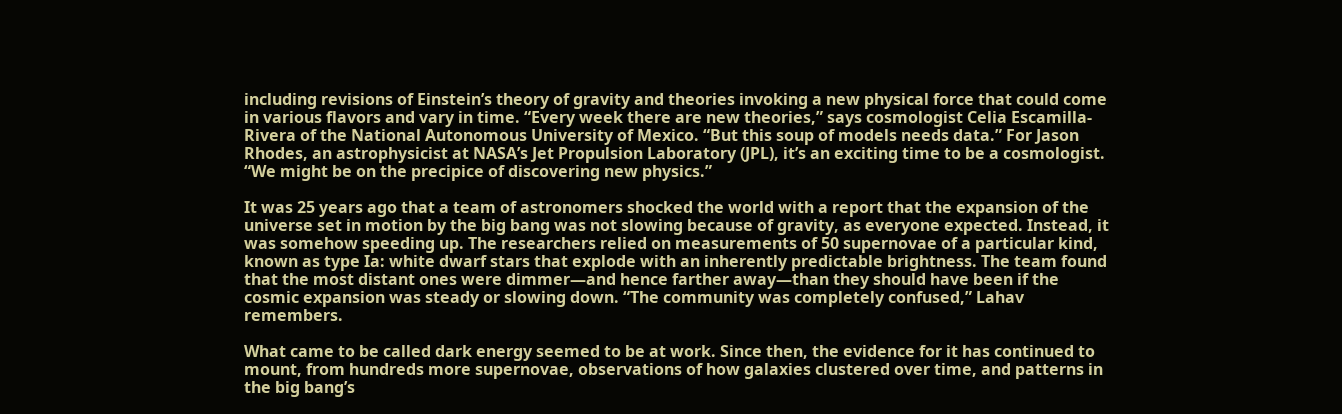including revisions of Einstein’s theory of gravity and theories invoking a new physical force that could come in various flavors and vary in time. “Every week there are new theories,” says cosmologist Celia Escamilla-Rivera of the National Autonomous University of Mexico. “But this soup of models needs data.” For Jason Rhodes, an astrophysicist at NASA’s Jet Propulsion Laboratory (JPL), it’s an exciting time to be a cosmologist. “We might be on the precipice of discovering new physics.”

It was 25 years ago that a team of astronomers shocked the world with a report that the expansion of the universe set in motion by the big bang was not slowing because of gravity, as everyone expected. Instead, it was somehow speeding up. The researchers relied on measurements of 50 supernovae of a particular kind, known as type Ia: white dwarf stars that explode with an inherently predictable brightness. The team found that the most distant ones were dimmer—and hence farther away—than they should have been if the cosmic expansion was steady or slowing down. “The community was completely confused,” Lahav remembers.

What came to be called dark energy seemed to be at work. Since then, the evidence for it has continued to mount, from hundreds more supernovae, observations of how galaxies clustered over time, and patterns in the big bang’s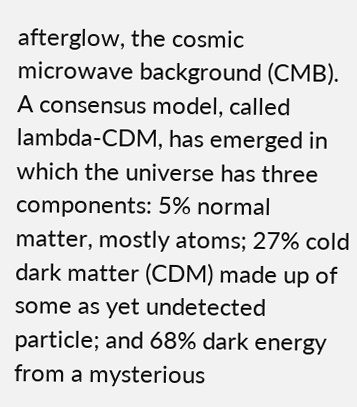afterglow, the cosmic microwave background (CMB). A consensus model, called lambda-CDM, has emerged in which the universe has three components: 5% normal matter, mostly atoms; 27% cold dark matter (CDM) made up of some as yet undetected particle; and 68% dark energy from a mysterious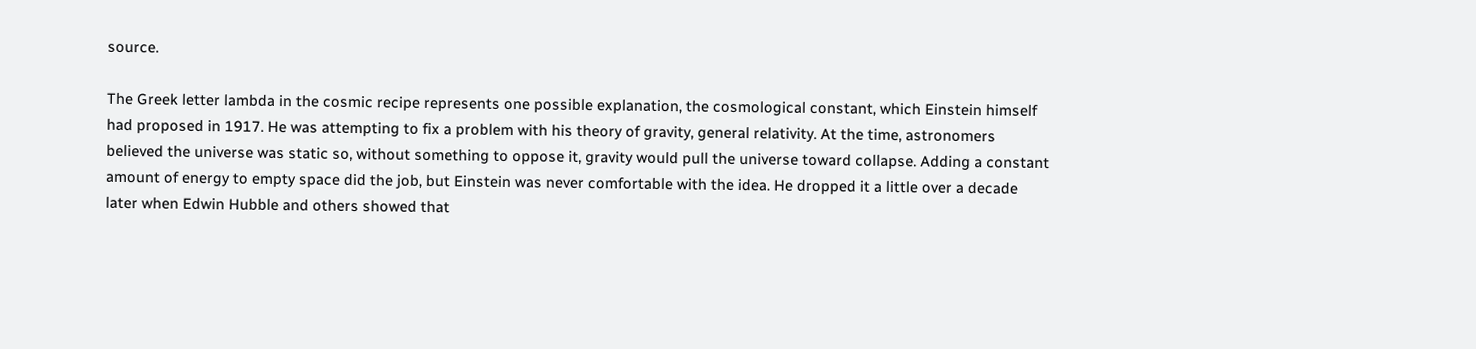source.

The Greek letter lambda in the cosmic recipe represents one possible explanation, the cosmological constant, which Einstein himself had proposed in 1917. He was attempting to fix a problem with his theory of gravity, general relativity. At the time, astronomers believed the universe was static so, without something to oppose it, gravity would pull the universe toward collapse. Adding a constant amount of energy to empty space did the job, but Einstein was never comfortable with the idea. He dropped it a little over a decade later when Edwin Hubble and others showed that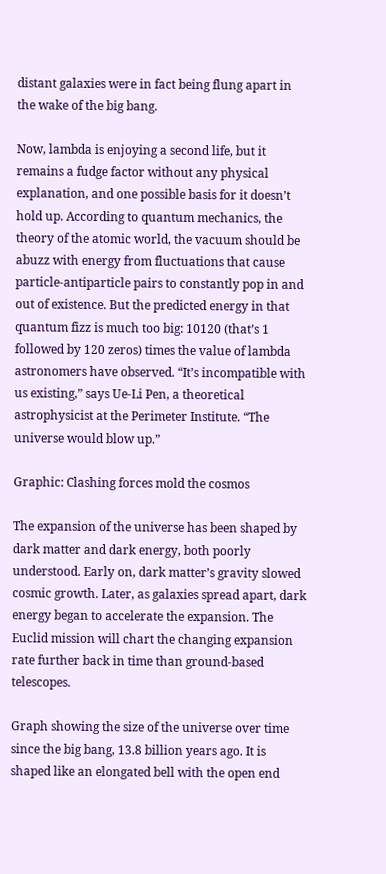distant galaxies were in fact being flung apart in the wake of the big bang.

Now, lambda is enjoying a second life, but it remains a fudge factor without any physical explanation, and one possible basis for it doesn’t hold up. According to quantum mechanics, the theory of the atomic world, the vacuum should be abuzz with energy from fluctuations that cause particle-antiparticle pairs to constantly pop in and out of existence. But the predicted energy in that quantum fizz is much too big: 10120 (that’s 1 followed by 120 zeros) times the value of lambda astronomers have observed. “It’s incompatible with us existing,” says Ue-Li Pen, a theoretical astrophysicist at the Perimeter Institute. “The universe would blow up.”

Graphic: Clashing forces mold the cosmos

The expansion of the universe has been shaped by dark matter and dark energy, both poorly understood. Early on, dark matter’s gravity slowed cosmic growth. Later, as galaxies spread apart, dark energy began to accelerate the expansion. The Euclid mission will chart the changing expansion rate further back in time than ground-based telescopes.

Graph showing the size of the universe over time since the big bang, 13.8 billion years ago. It is shaped like an elongated bell with the open end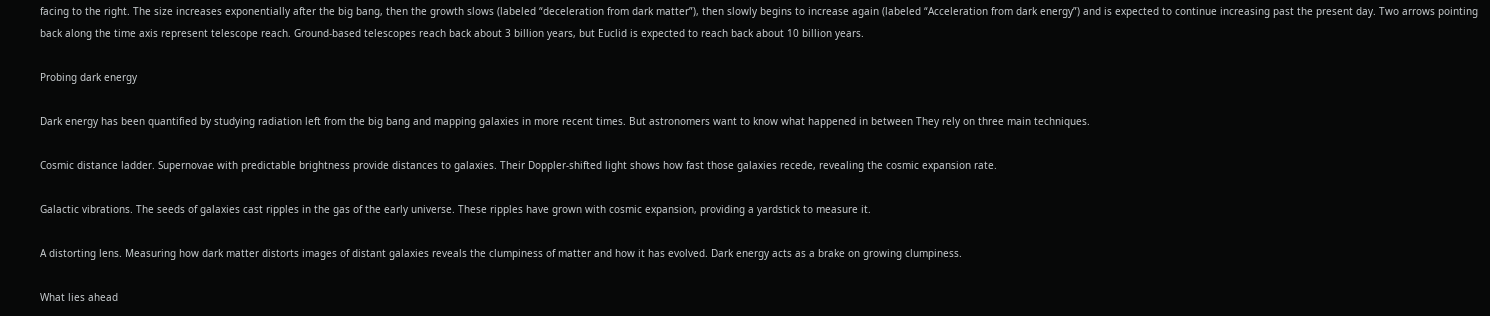facing to the right. The size increases exponentially after the big bang, then the growth slows (labeled “deceleration from dark matter”), then slowly begins to increase again (labeled “Acceleration from dark energy”) and is expected to continue increasing past the present day. Two arrows pointing back along the time axis represent telescope reach. Ground-based telescopes reach back about 3 billion years, but Euclid is expected to reach back about 10 billion years.

Probing dark energy

Dark energy has been quantified by studying radiation left from the big bang and mapping galaxies in more recent times. But astronomers want to know what happened in between They rely on three main techniques.

Cosmic distance ladder. Supernovae with predictable brightness provide distances to galaxies. Their Doppler-shifted light shows how fast those galaxies recede, revealing the cosmic expansion rate.

Galactic vibrations. The seeds of galaxies cast ripples in the gas of the early universe. These ripples have grown with cosmic expansion, providing a yardstick to measure it.

A distorting lens. Measuring how dark matter distorts images of distant galaxies reveals the clumpiness of matter and how it has evolved. Dark energy acts as a brake on growing clumpiness.

What lies ahead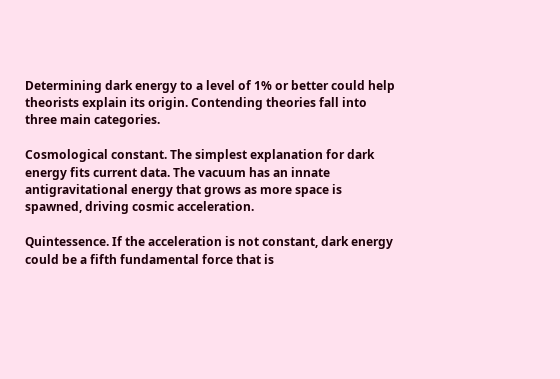Determining dark energy to a level of 1% or better could help theorists explain its origin. Contending theories fall into three main categories.

Cosmological constant. The simplest explanation for dark energy fits current data. The vacuum has an innate antigravitational energy that grows as more space is spawned, driving cosmic acceleration.

Quintessence. If the acceleration is not constant, dark energy could be a fifth fundamental force that is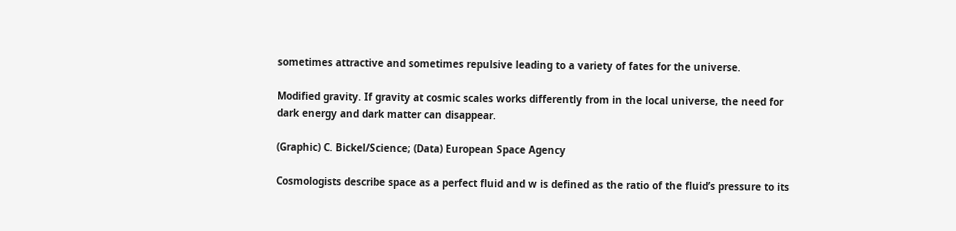sometimes attractive and sometimes repulsive leading to a variety of fates for the universe.

Modified gravity. If gravity at cosmic scales works differently from in the local universe, the need for dark energy and dark matter can disappear.

(Graphic) C. Bickel/Science; (Data) European Space Agency

Cosmologists describe space as a perfect fluid and w is defined as the ratio of the fluid’s pressure to its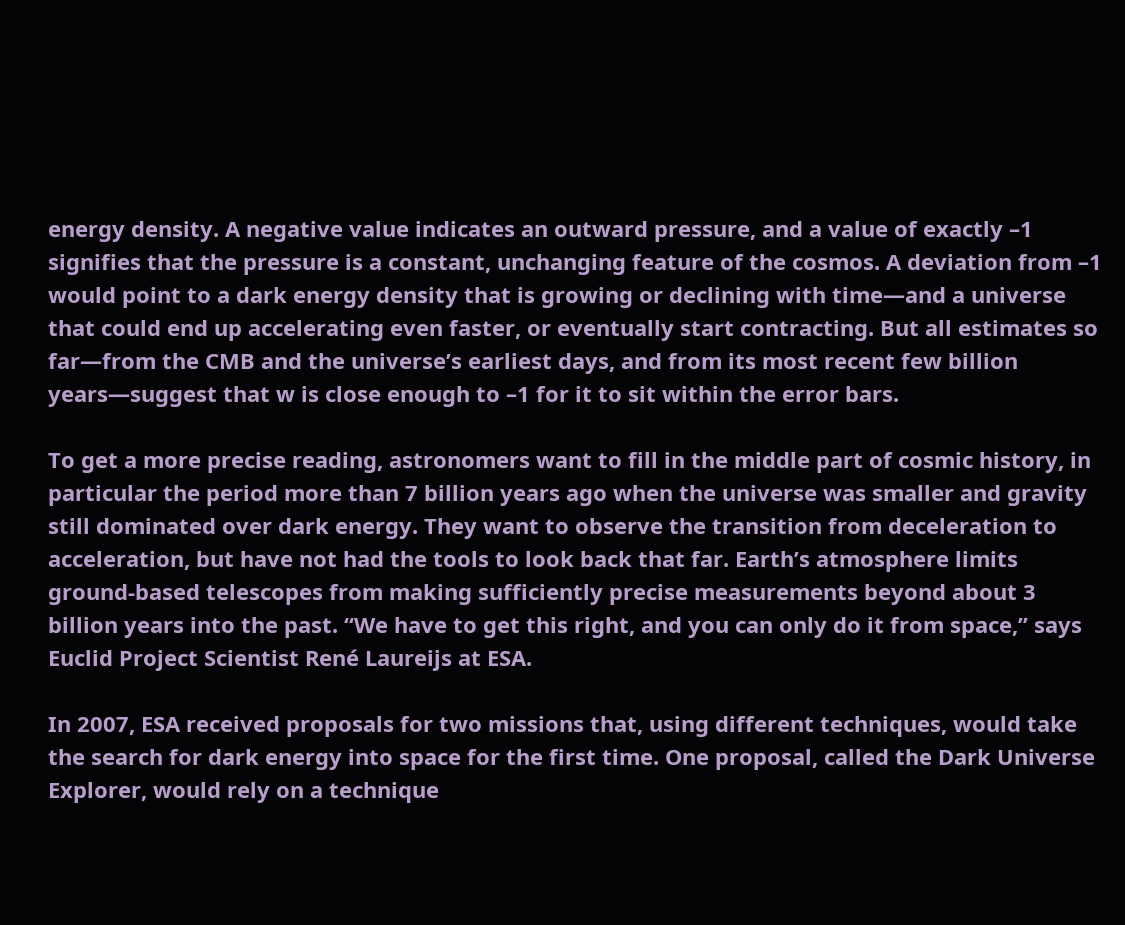energy density. A negative value indicates an outward pressure, and a value of exactly –1 signifies that the pressure is a constant, unchanging feature of the cosmos. A deviation from –1 would point to a dark energy density that is growing or declining with time—and a universe that could end up accelerating even faster, or eventually start contracting. But all estimates so far—from the CMB and the universe’s earliest days, and from its most recent few billion years—suggest that w is close enough to –1 for it to sit within the error bars.

To get a more precise reading, astronomers want to fill in the middle part of cosmic history, in particular the period more than 7 billion years ago when the universe was smaller and gravity still dominated over dark energy. They want to observe the transition from deceleration to acceleration, but have not had the tools to look back that far. Earth’s atmosphere limits ground-based telescopes from making sufficiently precise measurements beyond about 3 billion years into the past. “We have to get this right, and you can only do it from space,” says Euclid Project Scientist René Laureijs at ESA.

In 2007, ESA received proposals for two missions that, using different techniques, would take the search for dark energy into space for the first time. One proposal, called the Dark Universe Explorer, would rely on a technique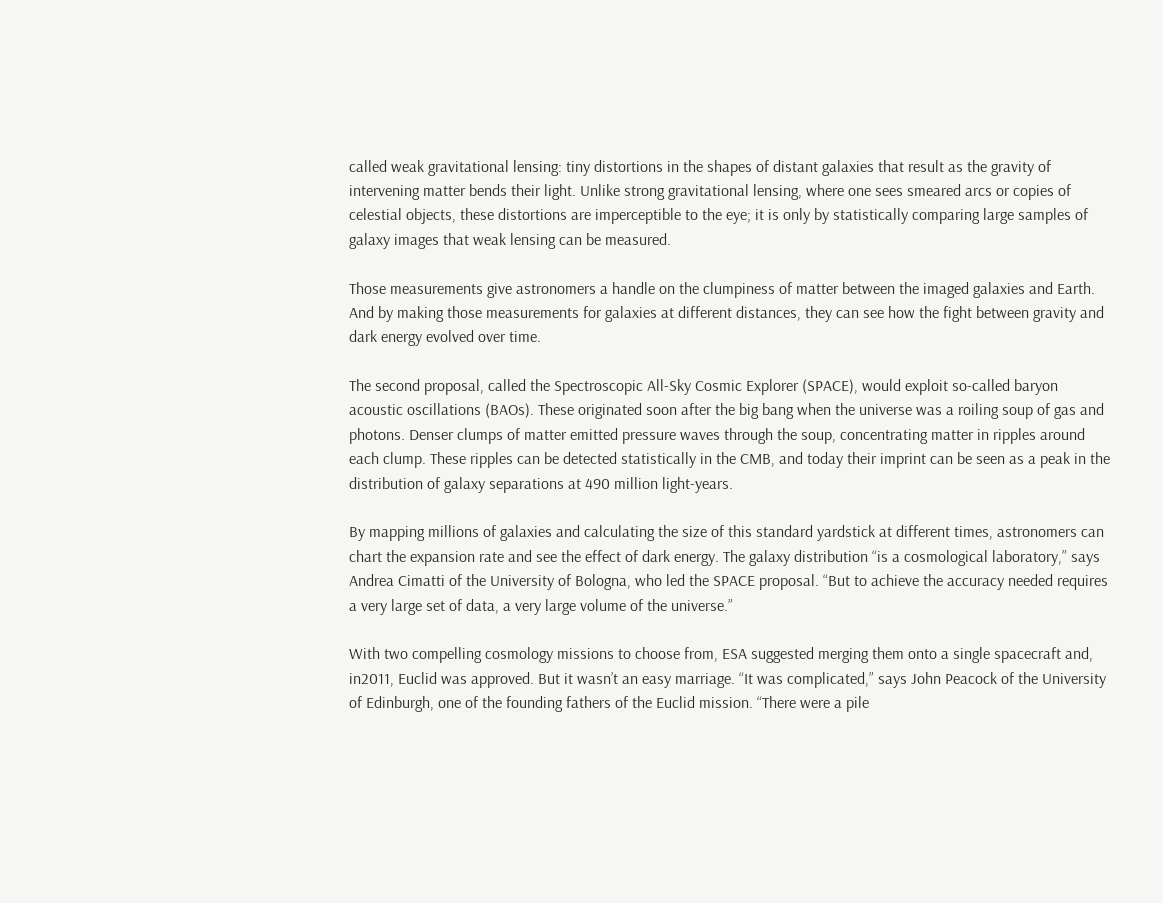called weak gravitational lensing: tiny distortions in the shapes of distant galaxies that result as the gravity of intervening matter bends their light. Unlike strong gravitational lensing, where one sees smeared arcs or copies of celestial objects, these distortions are imperceptible to the eye; it is only by statistically comparing large samples of galaxy images that weak lensing can be measured.

Those measurements give astronomers a handle on the clumpiness of matter between the imaged galaxies and Earth. And by making those measurements for galaxies at different distances, they can see how the fight between gravity and dark energy evolved over time.

The second proposal, called the Spectroscopic All-Sky Cosmic Explorer (SPACE), would exploit so-called baryon acoustic oscillations (BAOs). These originated soon after the big bang when the universe was a roiling soup of gas and photons. Denser clumps of matter emitted pressure waves through the soup, concentrating matter in ripples around each clump. These ripples can be detected statistically in the CMB, and today their imprint can be seen as a peak in the distribution of galaxy separations at 490 million light-years.

By mapping millions of galaxies and calculating the size of this standard yardstick at different times, astronomers can chart the expansion rate and see the effect of dark energy. The galaxy distribution “is a cosmological laboratory,” says Andrea Cimatti of the University of Bologna, who led the SPACE proposal. “But to achieve the accuracy needed requires a very large set of data, a very large volume of the universe.”

With two compelling cosmology missions to choose from, ESA suggested merging them onto a single spacecraft and, in2011, Euclid was approved. But it wasn’t an easy marriage. “It was complicated,” says John Peacock of the University of Edinburgh, one of the founding fathers of the Euclid mission. “There were a pile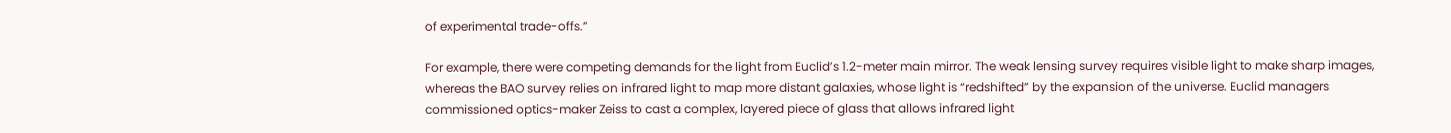of experimental trade-offs.”

For example, there were competing demands for the light from Euclid’s 1.2-meter main mirror. The weak lensing survey requires visible light to make sharp images, whereas the BAO survey relies on infrared light to map more distant galaxies, whose light is “redshifted” by the expansion of the universe. Euclid managers commissioned optics-maker Zeiss to cast a complex, layered piece of glass that allows infrared light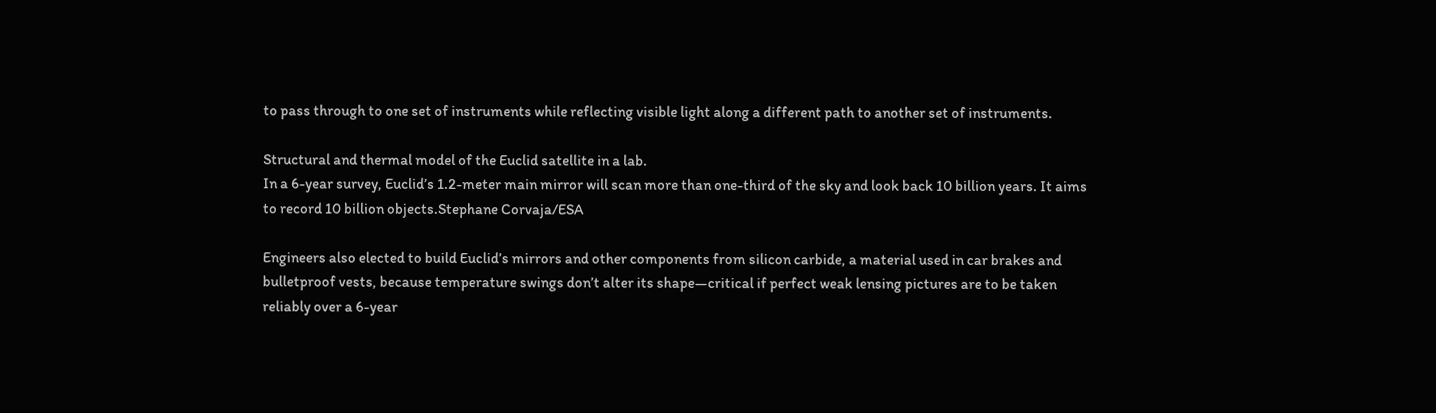to pass through to one set of instruments while reflecting visible light along a different path to another set of instruments.

Structural and thermal model of the Euclid satellite in a lab.
In a 6-year survey, Euclid’s 1.2-meter main mirror will scan more than one-third of the sky and look back 10 billion years. It aims to record 10 billion objects.Stephane Corvaja/ESA

Engineers also elected to build Euclid’s mirrors and other components from silicon carbide, a material used in car brakes and bulletproof vests, because temperature swings don’t alter its shape—critical if perfect weak lensing pictures are to be taken reliably over a 6-year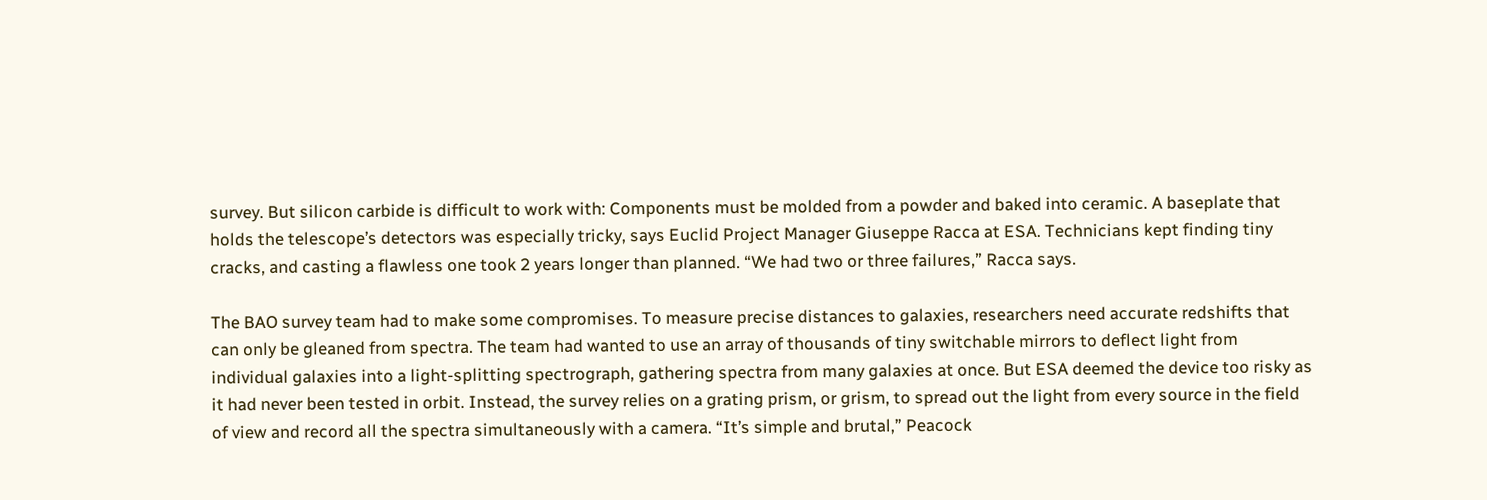survey. But silicon carbide is difficult to work with: Components must be molded from a powder and baked into ceramic. A baseplate that holds the telescope’s detectors was especially tricky, says Euclid Project Manager Giuseppe Racca at ESA. Technicians kept finding tiny cracks, and casting a flawless one took 2 years longer than planned. “We had two or three failures,” Racca says.

The BAO survey team had to make some compromises. To measure precise distances to galaxies, researchers need accurate redshifts that can only be gleaned from spectra. The team had wanted to use an array of thousands of tiny switchable mirrors to deflect light from individual galaxies into a light-splitting spectrograph, gathering spectra from many galaxies at once. But ESA deemed the device too risky as it had never been tested in orbit. Instead, the survey relies on a grating prism, or grism, to spread out the light from every source in the field of view and record all the spectra simultaneously with a camera. “It’s simple and brutal,” Peacock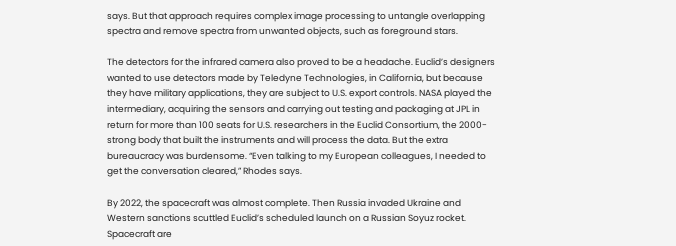says. But that approach requires complex image processing to untangle overlapping spectra and remove spectra from unwanted objects, such as foreground stars.

The detectors for the infrared camera also proved to be a headache. Euclid’s designers wanted to use detectors made by Teledyne Technologies, in California, but because they have military applications, they are subject to U.S. export controls. NASA played the intermediary, acquiring the sensors and carrying out testing and packaging at JPL in return for more than 100 seats for U.S. researchers in the Euclid Consortium, the 2000-strong body that built the instruments and will process the data. But the extra bureaucracy was burdensome. “Even talking to my European colleagues, I needed to get the conversation cleared,” Rhodes says.

By 2022, the spacecraft was almost complete. Then Russia invaded Ukraine and Western sanctions scuttled Euclid’s scheduled launch on a Russian Soyuz rocket. Spacecraft are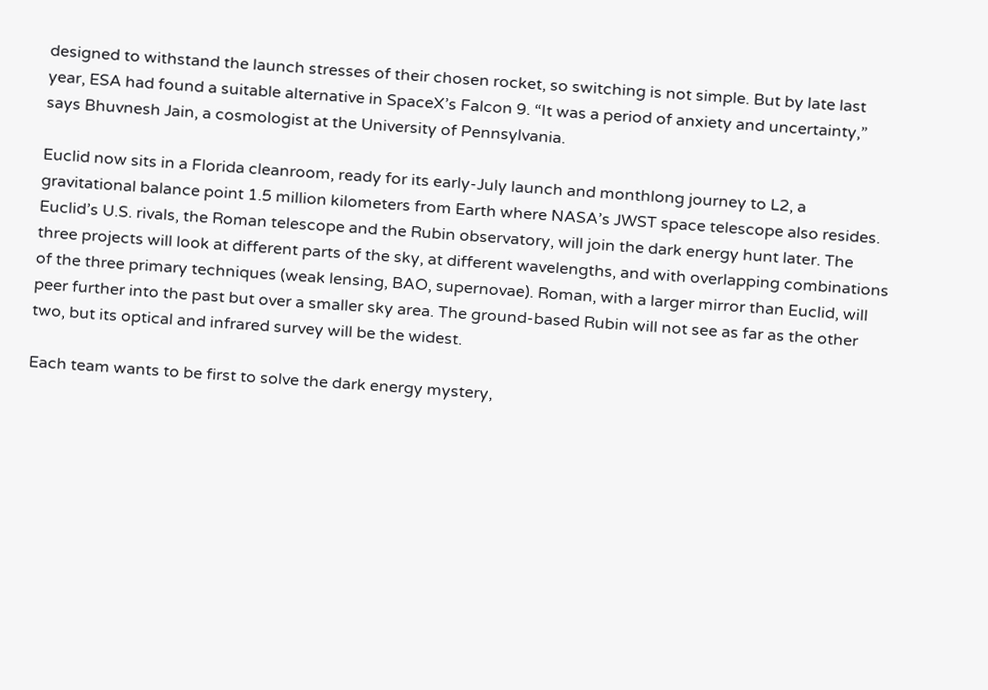designed to withstand the launch stresses of their chosen rocket, so switching is not simple. But by late last year, ESA had found a suitable alternative in SpaceX’s Falcon 9. “It was a period of anxiety and uncertainty,” says Bhuvnesh Jain, a cosmologist at the University of Pennsylvania.

Euclid now sits in a Florida cleanroom, ready for its early-July launch and monthlong journey to L2, a gravitational balance point 1.5 million kilometers from Earth where NASA’s JWST space telescope also resides. Euclid’s U.S. rivals, the Roman telescope and the Rubin observatory, will join the dark energy hunt later. The three projects will look at different parts of the sky, at different wavelengths, and with overlapping combinations of the three primary techniques (weak lensing, BAO, supernovae). Roman, with a larger mirror than Euclid, will peer further into the past but over a smaller sky area. The ground-based Rubin will not see as far as the other two, but its optical and infrared survey will be the widest.

Each team wants to be first to solve the dark energy mystery,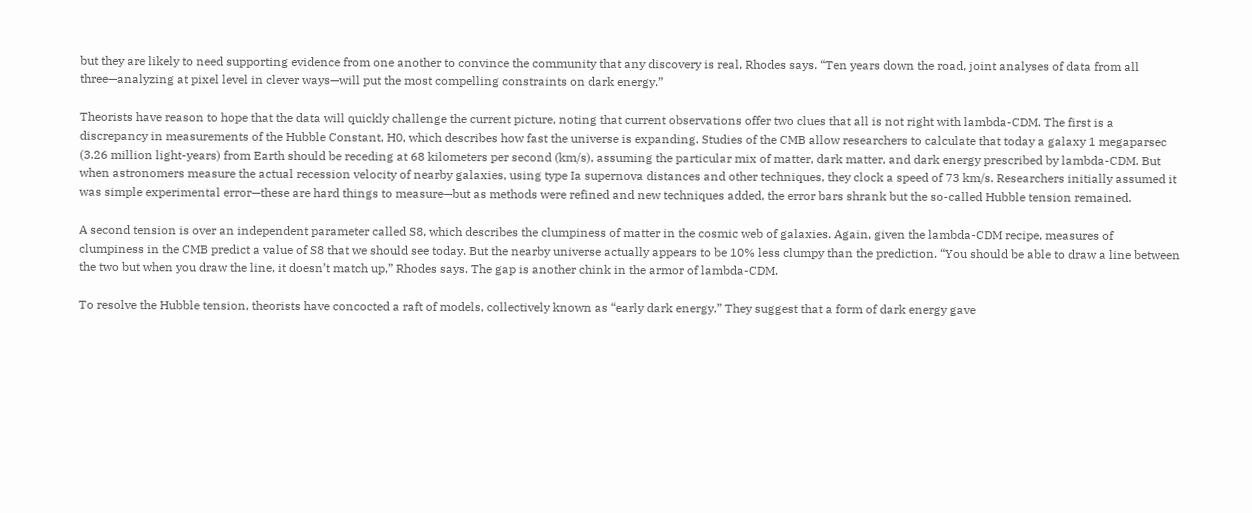but they are likely to need supporting evidence from one another to convince the community that any discovery is real, Rhodes says. “Ten years down the road, joint analyses of data from all three—analyzing at pixel level in clever ways—will put the most compelling constraints on dark energy.”

Theorists have reason to hope that the data will quickly challenge the current picture, noting that current observations offer two clues that all is not right with lambda-CDM. The first is a discrepancy in measurements of the Hubble Constant, H0, which describes how fast the universe is expanding. Studies of the CMB allow researchers to calculate that today a galaxy 1 megaparsec (3.26 million light-years) from Earth should be receding at 68 kilometers per second (km/s), assuming the particular mix of matter, dark matter, and dark energy prescribed by lambda-CDM. But when astronomers measure the actual recession velocity of nearby galaxies, using type Ia supernova distances and other techniques, they clock a speed of 73 km/s. Researchers initially assumed it was simple experimental error—these are hard things to measure—but as methods were refined and new techniques added, the error bars shrank but the so-called Hubble tension remained.

A second tension is over an independent parameter called S8, which describes the clumpiness of matter in the cosmic web of galaxies. Again, given the lambda-CDM recipe, measures of clumpiness in the CMB predict a value of S8 that we should see today. But the nearby universe actually appears to be 10% less clumpy than the prediction. “You should be able to draw a line between the two but when you draw the line, it doesn’t match up,” Rhodes says. The gap is another chink in the armor of lambda-CDM.

To resolve the Hubble tension, theorists have concocted a raft of models, collectively known as “early dark energy.” They suggest that a form of dark energy gave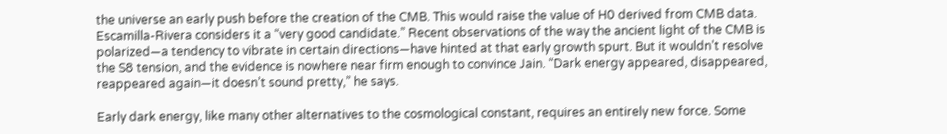the universe an early push before the creation of the CMB. This would raise the value of H0 derived from CMB data. Escamilla-Rivera considers it a “very good candidate.” Recent observations of the way the ancient light of the CMB is polarized—a tendency to vibrate in certain directions—have hinted at that early growth spurt. But it wouldn’t resolve the S8 tension, and the evidence is nowhere near firm enough to convince Jain. “Dark energy appeared, disappeared, reappeared again—it doesn’t sound pretty,” he says.

Early dark energy, like many other alternatives to the cosmological constant, requires an entirely new force. Some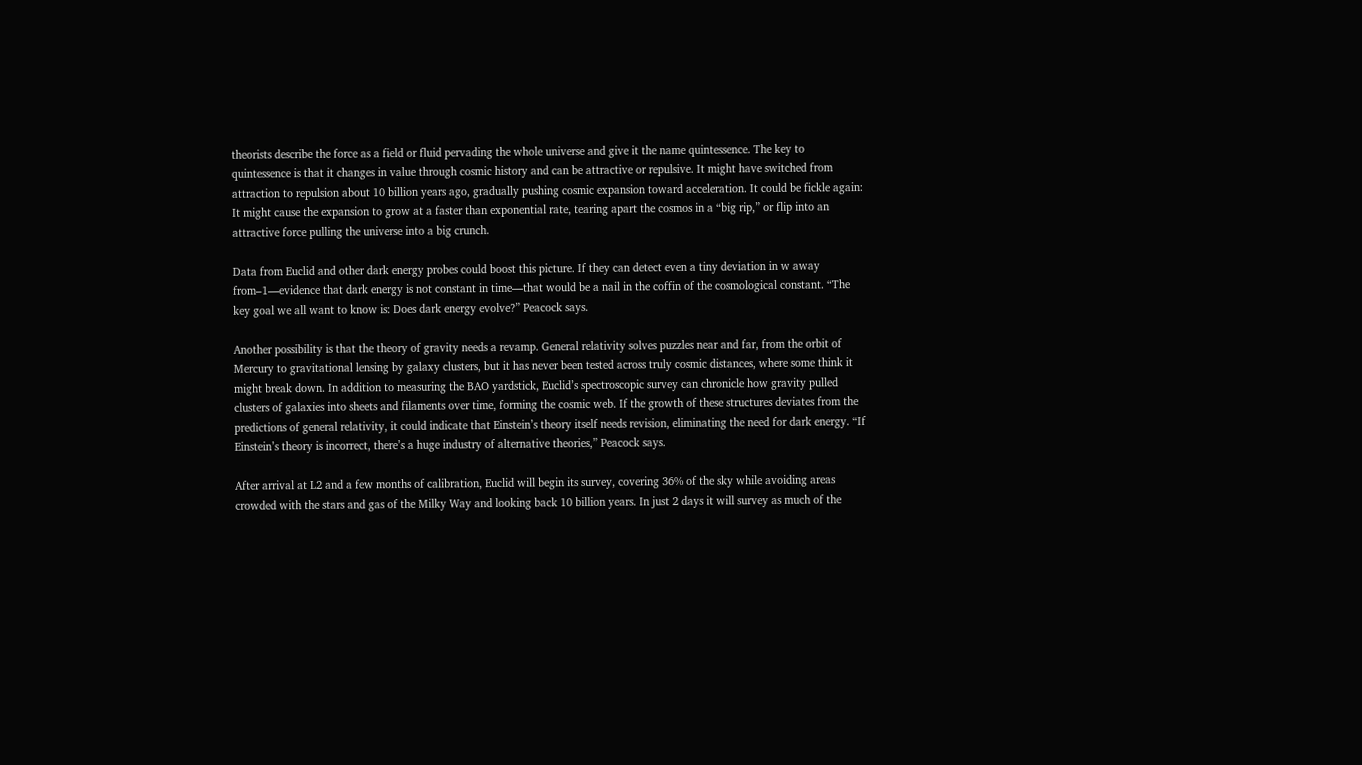theorists describe the force as a field or fluid pervading the whole universe and give it the name quintessence. The key to quintessence is that it changes in value through cosmic history and can be attractive or repulsive. It might have switched from attraction to repulsion about 10 billion years ago, gradually pushing cosmic expansion toward acceleration. It could be fickle again: It might cause the expansion to grow at a faster than exponential rate, tearing apart the cosmos in a “big rip,” or flip into an attractive force pulling the universe into a big crunch.

Data from Euclid and other dark energy probes could boost this picture. If they can detect even a tiny deviation in w away from–1—evidence that dark energy is not constant in time—that would be a nail in the coffin of the cosmological constant. “The key goal we all want to know is: Does dark energy evolve?” Peacock says.

Another possibility is that the theory of gravity needs a revamp. General relativity solves puzzles near and far, from the orbit of Mercury to gravitational lensing by galaxy clusters, but it has never been tested across truly cosmic distances, where some think it might break down. In addition to measuring the BAO yardstick, Euclid’s spectroscopic survey can chronicle how gravity pulled clusters of galaxies into sheets and filaments over time, forming the cosmic web. If the growth of these structures deviates from the predictions of general relativity, it could indicate that Einstein’s theory itself needs revision, eliminating the need for dark energy. “If Einstein’s theory is incorrect, there’s a huge industry of alternative theories,” Peacock says.

After arrival at L2 and a few months of calibration, Euclid will begin its survey, covering 36% of the sky while avoiding areas crowded with the stars and gas of the Milky Way and looking back 10 billion years. In just 2 days it will survey as much of the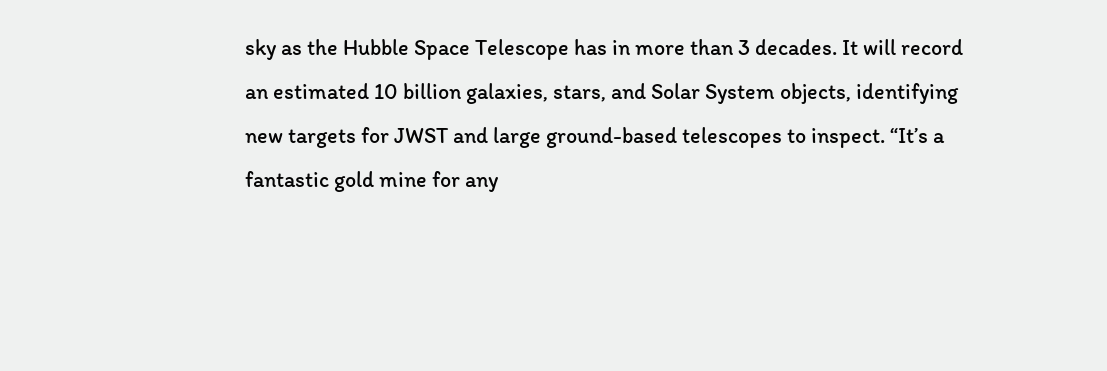sky as the Hubble Space Telescope has in more than 3 decades. It will record an estimated 10 billion galaxies, stars, and Solar System objects, identifying new targets for JWST and large ground-based telescopes to inspect. “It’s a fantastic gold mine for any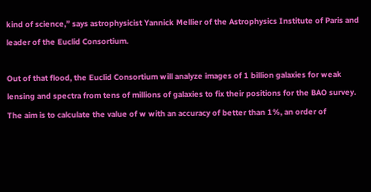kind of science,” says astrophysicist Yannick Mellier of the Astrophysics Institute of Paris and leader of the Euclid Consortium.

Out of that flood, the Euclid Consortium will analyze images of 1 billion galaxies for weak lensing and spectra from tens of millions of galaxies to fix their positions for the BAO survey. The aim is to calculate the value of w with an accuracy of better than 1%, an order of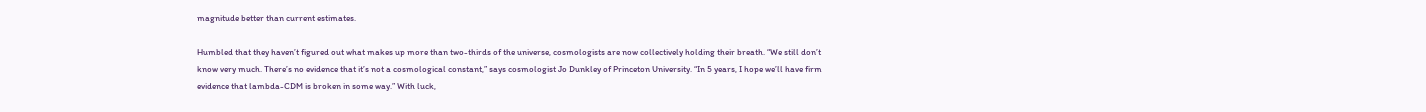magnitude better than current estimates.

Humbled that they haven’t figured out what makes up more than two-thirds of the universe, cosmologists are now collectively holding their breath. “We still don’t know very much. There’s no evidence that it’s not a cosmological constant,” says cosmologist Jo Dunkley of Princeton University. “In 5 years, I hope we’ll have firm evidence that lambda-CDM is broken in some way.” With luck,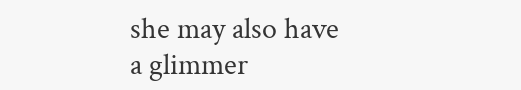she may also have a glimmer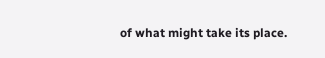of what might take its place.